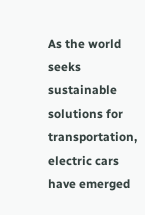As the world seeks sustainable solutions for transportation, electric cars have emerged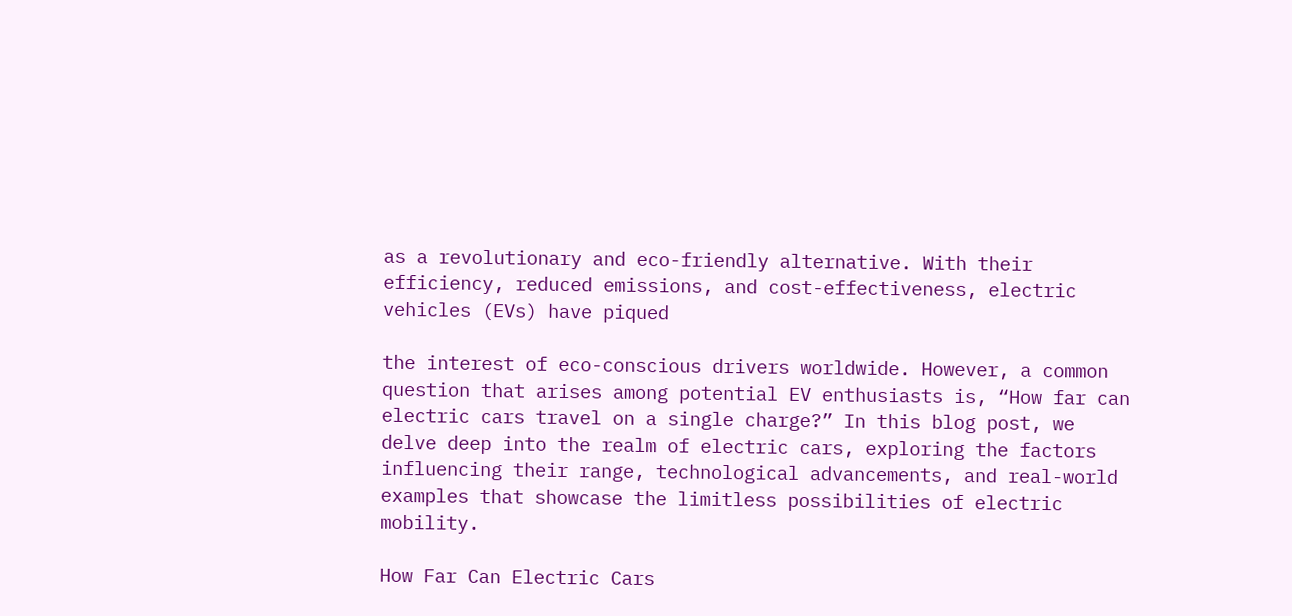as a revolutionary and eco-friendly alternative. With their efficiency, reduced emissions, and cost-effectiveness, electric vehicles (EVs) have piqued

the interest of eco-conscious drivers worldwide. However, a common question that arises among potential EV enthusiasts is, “How far can electric cars travel on a single charge?” In this blog post, we delve deep into the realm of electric cars, exploring the factors influencing their range, technological advancements, and real-world examples that showcase the limitless possibilities of electric mobility.

How Far Can Electric Cars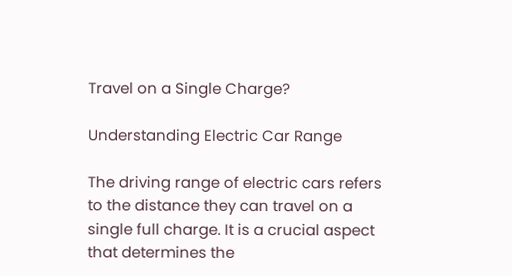Travel on a Single Charge?

Understanding Electric Car Range

The driving range of electric cars refers to the distance they can travel on a single full charge. It is a crucial aspect that determines the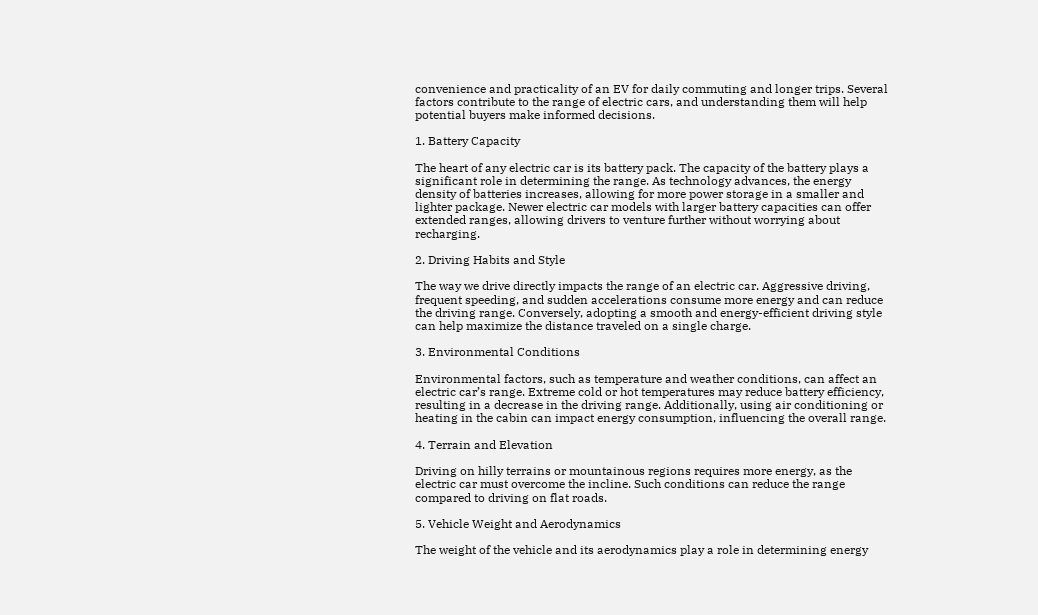convenience and practicality of an EV for daily commuting and longer trips. Several factors contribute to the range of electric cars, and understanding them will help potential buyers make informed decisions.

1. Battery Capacity

The heart of any electric car is its battery pack. The capacity of the battery plays a significant role in determining the range. As technology advances, the energy density of batteries increases, allowing for more power storage in a smaller and lighter package. Newer electric car models with larger battery capacities can offer extended ranges, allowing drivers to venture further without worrying about recharging.

2. Driving Habits and Style

The way we drive directly impacts the range of an electric car. Aggressive driving, frequent speeding, and sudden accelerations consume more energy and can reduce the driving range. Conversely, adopting a smooth and energy-efficient driving style can help maximize the distance traveled on a single charge.

3. Environmental Conditions

Environmental factors, such as temperature and weather conditions, can affect an electric car’s range. Extreme cold or hot temperatures may reduce battery efficiency, resulting in a decrease in the driving range. Additionally, using air conditioning or heating in the cabin can impact energy consumption, influencing the overall range.

4. Terrain and Elevation

Driving on hilly terrains or mountainous regions requires more energy, as the electric car must overcome the incline. Such conditions can reduce the range compared to driving on flat roads.

5. Vehicle Weight and Aerodynamics

The weight of the vehicle and its aerodynamics play a role in determining energy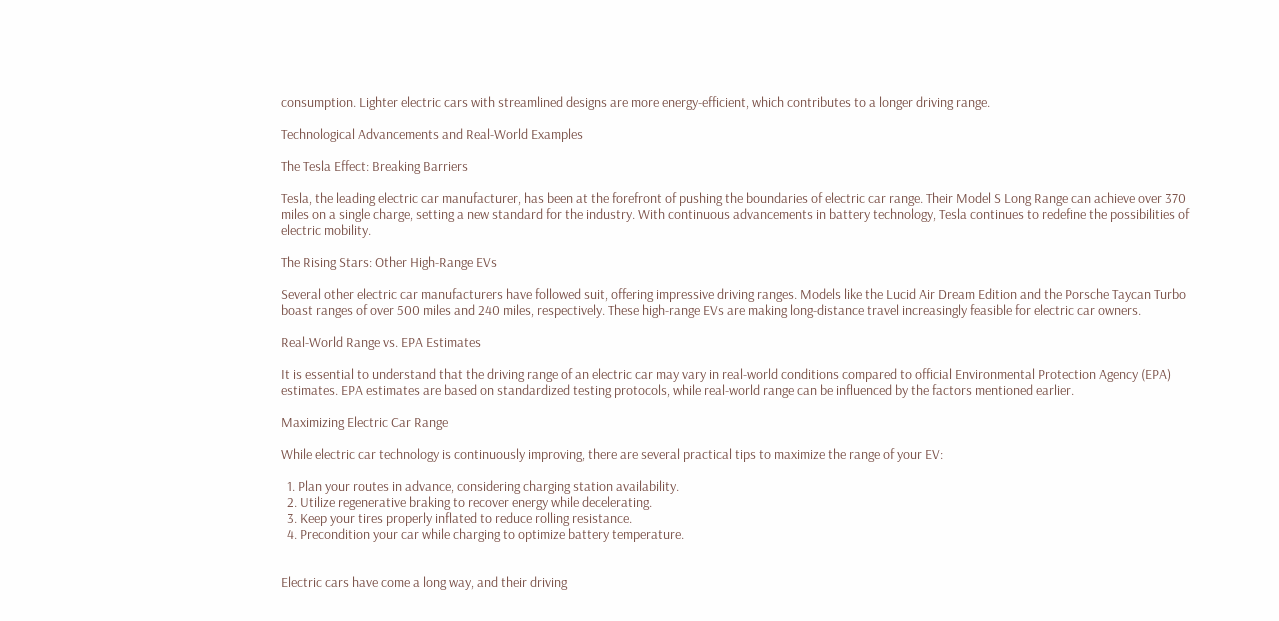consumption. Lighter electric cars with streamlined designs are more energy-efficient, which contributes to a longer driving range.

Technological Advancements and Real-World Examples

The Tesla Effect: Breaking Barriers

Tesla, the leading electric car manufacturer, has been at the forefront of pushing the boundaries of electric car range. Their Model S Long Range can achieve over 370 miles on a single charge, setting a new standard for the industry. With continuous advancements in battery technology, Tesla continues to redefine the possibilities of electric mobility.

The Rising Stars: Other High-Range EVs

Several other electric car manufacturers have followed suit, offering impressive driving ranges. Models like the Lucid Air Dream Edition and the Porsche Taycan Turbo boast ranges of over 500 miles and 240 miles, respectively. These high-range EVs are making long-distance travel increasingly feasible for electric car owners.

Real-World Range vs. EPA Estimates

It is essential to understand that the driving range of an electric car may vary in real-world conditions compared to official Environmental Protection Agency (EPA) estimates. EPA estimates are based on standardized testing protocols, while real-world range can be influenced by the factors mentioned earlier.

Maximizing Electric Car Range

While electric car technology is continuously improving, there are several practical tips to maximize the range of your EV:

  1. Plan your routes in advance, considering charging station availability.
  2. Utilize regenerative braking to recover energy while decelerating.
  3. Keep your tires properly inflated to reduce rolling resistance.
  4. Precondition your car while charging to optimize battery temperature.


Electric cars have come a long way, and their driving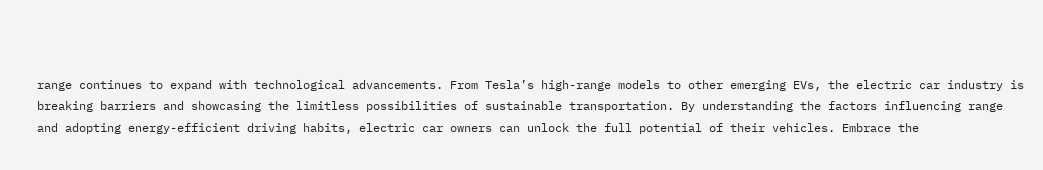range continues to expand with technological advancements. From Tesla’s high-range models to other emerging EVs, the electric car industry is breaking barriers and showcasing the limitless possibilities of sustainable transportation. By understanding the factors influencing range and adopting energy-efficient driving habits, electric car owners can unlock the full potential of their vehicles. Embrace the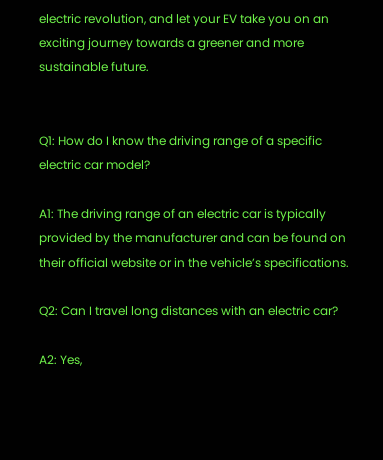electric revolution, and let your EV take you on an exciting journey towards a greener and more sustainable future.


Q1: How do I know the driving range of a specific electric car model?

A1: The driving range of an electric car is typically provided by the manufacturer and can be found on their official website or in the vehicle’s specifications.

Q2: Can I travel long distances with an electric car?

A2: Yes,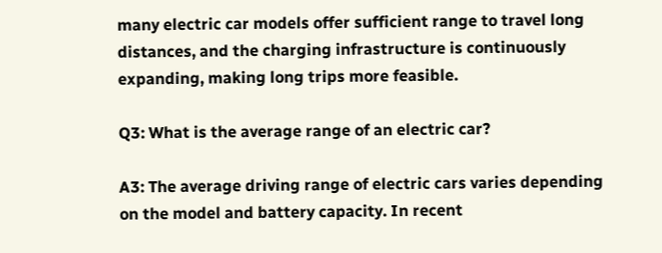many electric car models offer sufficient range to travel long distances, and the charging infrastructure is continuously expanding, making long trips more feasible.

Q3: What is the average range of an electric car?

A3: The average driving range of electric cars varies depending on the model and battery capacity. In recent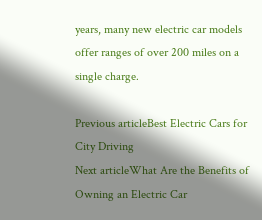years, many new electric car models offer ranges of over 200 miles on a single charge.

Previous articleBest Electric Cars for City Driving
Next articleWhat Are the Benefits of Owning an Electric Car